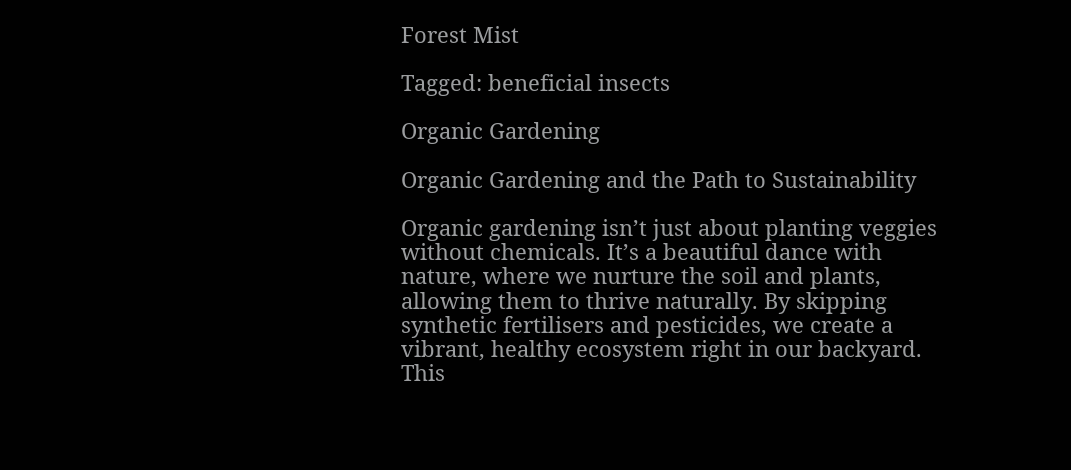Forest Mist

Tagged: beneficial insects

Organic Gardening

Organic Gardening and the Path to Sustainability

Organic gardening isn’t just about planting veggies without chemicals. It’s a beautiful dance with nature, where we nurture the soil and plants, allowing them to thrive naturally. By skipping synthetic fertilisers and pesticides, we create a vibrant, healthy ecosystem right in our backyard. This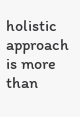holistic approach is more than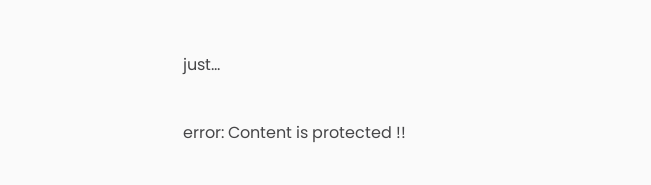just...

error: Content is protected !!